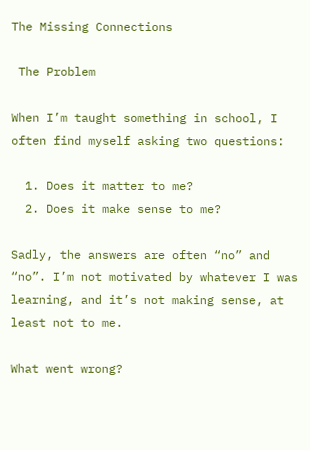The Missing Connections

 The Problem

When I’m taught something in school, I often find myself asking two questions:

  1. Does it matter to me?
  2. Does it make sense to me?

Sadly, the answers are often “no” and “no”. I’m not motivated by whatever I was learning, and it’s not making sense, at least not to me.

What went wrong?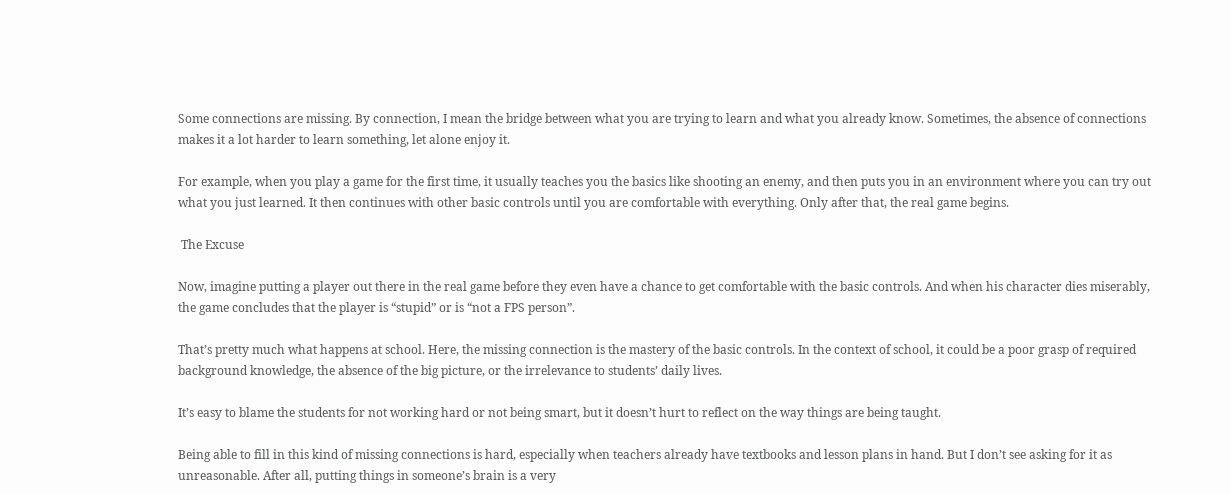Some connections are missing. By connection, I mean the bridge between what you are trying to learn and what you already know. Sometimes, the absence of connections makes it a lot harder to learn something, let alone enjoy it.

For example, when you play a game for the first time, it usually teaches you the basics like shooting an enemy, and then puts you in an environment where you can try out what you just learned. It then continues with other basic controls until you are comfortable with everything. Only after that, the real game begins.

 The Excuse

Now, imagine putting a player out there in the real game before they even have a chance to get comfortable with the basic controls. And when his character dies miserably, the game concludes that the player is “stupid” or is “not a FPS person”.

That’s pretty much what happens at school. Here, the missing connection is the mastery of the basic controls. In the context of school, it could be a poor grasp of required background knowledge, the absence of the big picture, or the irrelevance to students’ daily lives.

It’s easy to blame the students for not working hard or not being smart, but it doesn’t hurt to reflect on the way things are being taught.

Being able to fill in this kind of missing connections is hard, especially when teachers already have textbooks and lesson plans in hand. But I don’t see asking for it as unreasonable. After all, putting things in someone’s brain is a very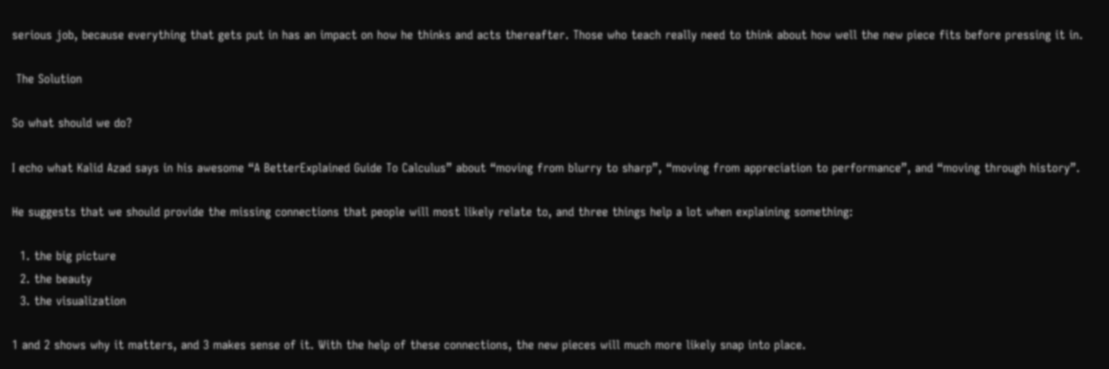serious job, because everything that gets put in has an impact on how he thinks and acts thereafter. Those who teach really need to think about how well the new piece fits before pressing it in.

 The Solution

So what should we do?

I echo what Kalid Azad says in his awesome “A BetterExplained Guide To Calculus” about “moving from blurry to sharp”, “moving from appreciation to performance”, and “moving through history”.

He suggests that we should provide the missing connections that people will most likely relate to, and three things help a lot when explaining something:

  1. the big picture
  2. the beauty
  3. the visualization

1 and 2 shows why it matters, and 3 makes sense of it. With the help of these connections, the new pieces will much more likely snap into place.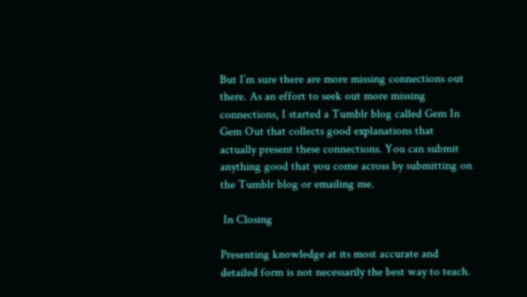But I’m sure there are more missing connections out there. As an effort to seek out more missing connections, I started a Tumblr blog called Gem In Gem Out that collects good explanations that actually present these connections. You can submit anything good that you come across by submitting on the Tumblr blog or emailing me.

 In Closing

Presenting knowledge at its most accurate and detailed form is not necessarily the best way to teach.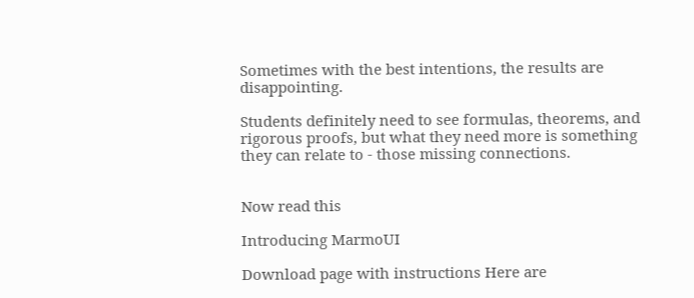Sometimes with the best intentions, the results are disappointing.

Students definitely need to see formulas, theorems, and rigorous proofs, but what they need more is something they can relate to - those missing connections.


Now read this

Introducing MarmoUI

Download page with instructions Here are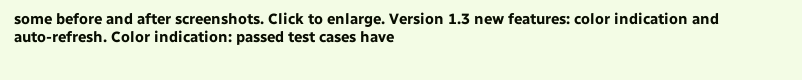some before and after screenshots. Click to enlarge. Version 1.3 new features: color indication and auto-refresh. Color indication: passed test cases have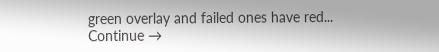green overlay and failed ones have red... Continue →